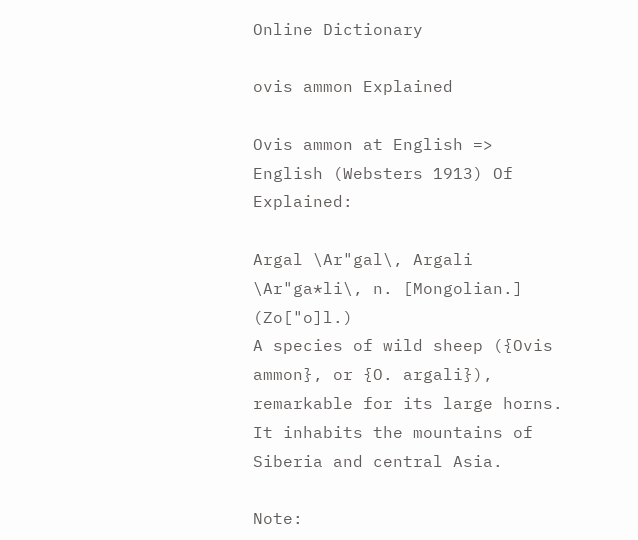Online Dictionary

ovis ammon Explained

Ovis ammon at English => English (Websters 1913) Of Explained:

Argal \Ar"gal\, Argali \Ar"ga*li\, n. [Mongolian.] (Zo["o]l.)
A species of wild sheep ({Ovis ammon}, or {O. argali}),
remarkable for its large horns. It inhabits the mountains of
Siberia and central Asia.

Note: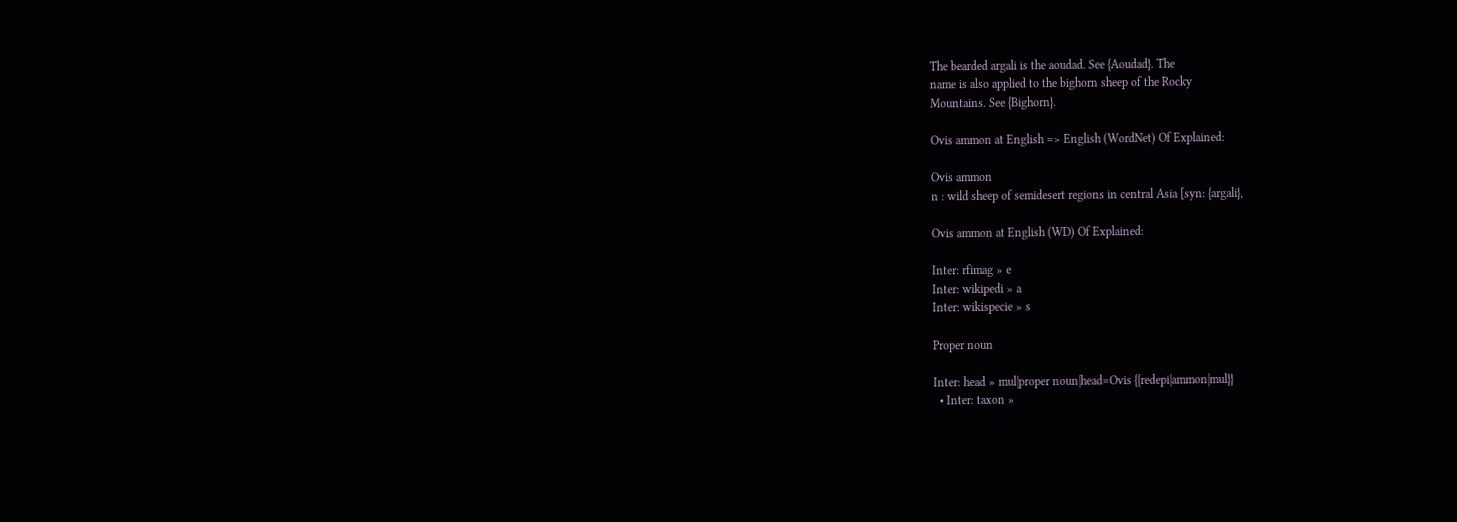The bearded argali is the aoudad. See {Aoudad}. The
name is also applied to the bighorn sheep of the Rocky
Mountains. See {Bighorn}.

Ovis ammon at English => English (WordNet) Of Explained:

Ovis ammon
n : wild sheep of semidesert regions in central Asia [syn: {argali},

Ovis ammon at English (WD) Of Explained:

Inter: rfimag » e
Inter: wikipedi » a
Inter: wikispecie » s

Proper noun

Inter: head » mul|proper noun|head=Ovis {{redepi|ammon|mul}}
  • Inter: taxon »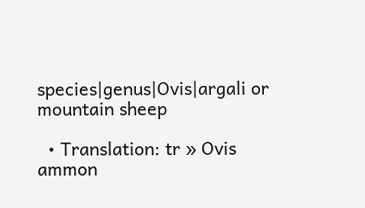species|genus|Ovis|argali or mountain sheep

  • Translation: tr » Ovis ammon